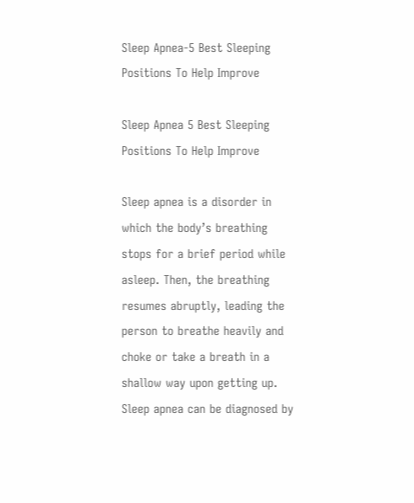Sleep Apnea-5 Best Sleeping Positions To Help Improve

Sleep Apnea 5 Best Sleeping Positions To Help Improve

Sleep apnea is a disorder in which the body’s breathing stops for a brief period while asleep. Then, the breathing resumes abruptly, leading the person to breathe heavily and choke or take a breath in a shallow way upon getting up. Sleep apnea can be diagnosed by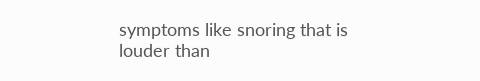symptoms like snoring that is louder than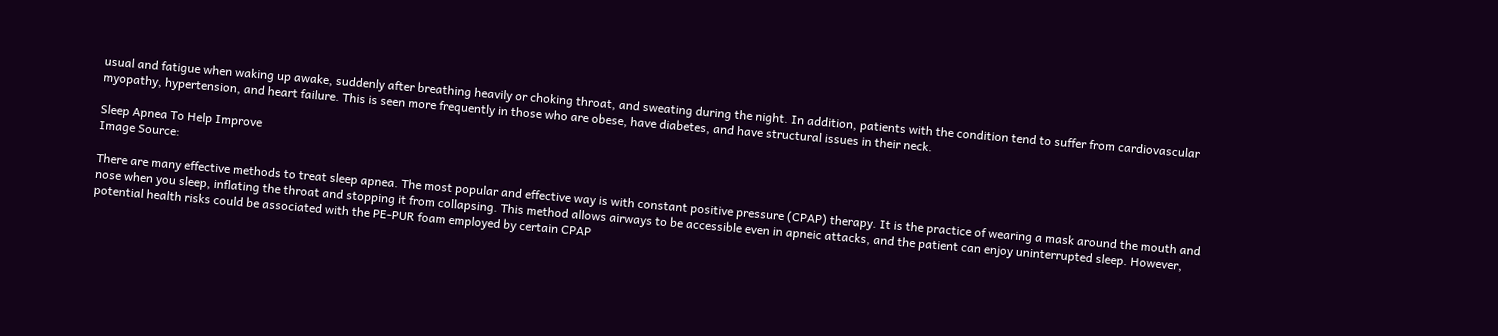usual and fatigue when waking up awake, suddenly after breathing heavily or choking throat, and sweating during the night. In addition, patients with the condition tend to suffer from cardiovascular myopathy, hypertension, and heart failure. This is seen more frequently in those who are obese, have diabetes, and have structural issues in their neck.

Sleep Apnea To Help Improve
Image Source:

There are many effective methods to treat sleep apnea. The most popular and effective way is with constant positive pressure (CPAP) therapy. It is the practice of wearing a mask around the mouth and nose when you sleep, inflating the throat and stopping it from collapsing. This method allows airways to be accessible even in apneic attacks, and the patient can enjoy uninterrupted sleep. However, potential health risks could be associated with the PE-PUR foam employed by certain CPAP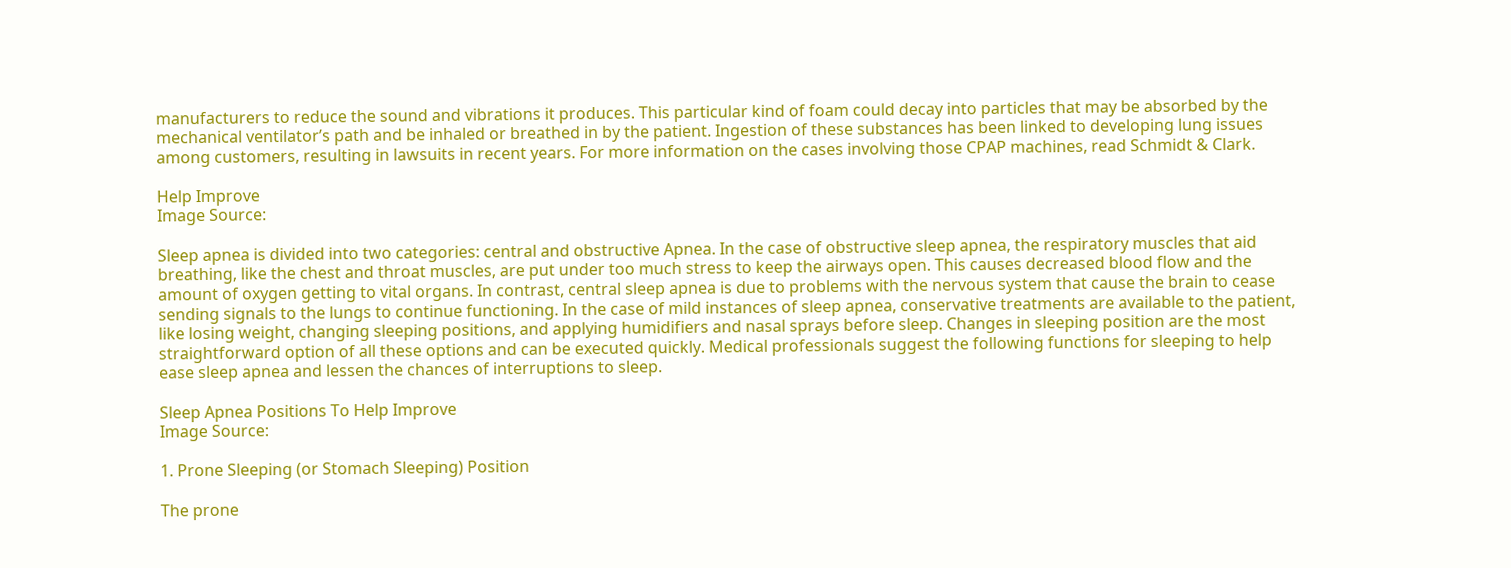manufacturers to reduce the sound and vibrations it produces. This particular kind of foam could decay into particles that may be absorbed by the mechanical ventilator’s path and be inhaled or breathed in by the patient. Ingestion of these substances has been linked to developing lung issues among customers, resulting in lawsuits in recent years. For more information on the cases involving those CPAP machines, read Schmidt & Clark.

Help Improve
Image Source:

Sleep apnea is divided into two categories: central and obstructive Apnea. In the case of obstructive sleep apnea, the respiratory muscles that aid breathing, like the chest and throat muscles, are put under too much stress to keep the airways open. This causes decreased blood flow and the amount of oxygen getting to vital organs. In contrast, central sleep apnea is due to problems with the nervous system that cause the brain to cease sending signals to the lungs to continue functioning. In the case of mild instances of sleep apnea, conservative treatments are available to the patient, like losing weight, changing sleeping positions, and applying humidifiers and nasal sprays before sleep. Changes in sleeping position are the most straightforward option of all these options and can be executed quickly. Medical professionals suggest the following functions for sleeping to help ease sleep apnea and lessen the chances of interruptions to sleep.

Sleep Apnea Positions To Help Improve
Image Source:

1. Prone Sleeping (or Stomach Sleeping) Position

The prone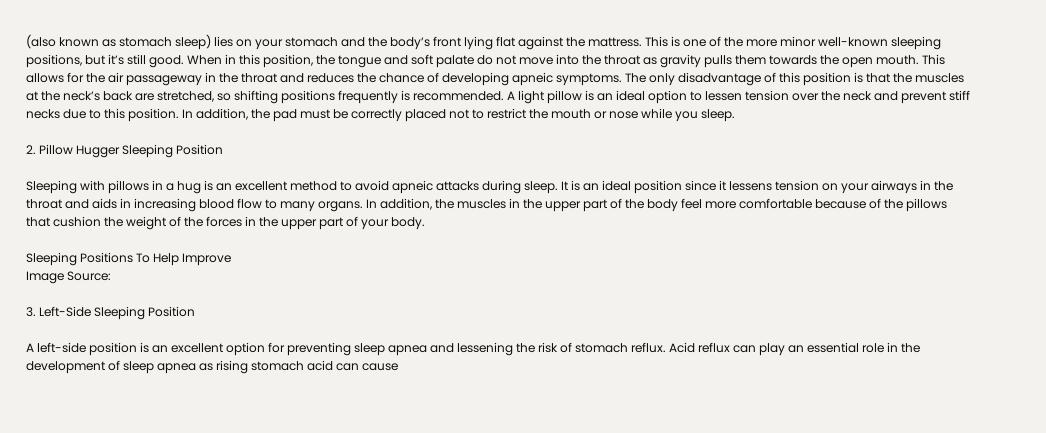(also known as stomach sleep) lies on your stomach and the body’s front lying flat against the mattress. This is one of the more minor well-known sleeping positions, but it’s still good. When in this position, the tongue and soft palate do not move into the throat as gravity pulls them towards the open mouth. This allows for the air passageway in the throat and reduces the chance of developing apneic symptoms. The only disadvantage of this position is that the muscles at the neck’s back are stretched, so shifting positions frequently is recommended. A light pillow is an ideal option to lessen tension over the neck and prevent stiff necks due to this position. In addition, the pad must be correctly placed not to restrict the mouth or nose while you sleep.

2. Pillow Hugger Sleeping Position

Sleeping with pillows in a hug is an excellent method to avoid apneic attacks during sleep. It is an ideal position since it lessens tension on your airways in the throat and aids in increasing blood flow to many organs. In addition, the muscles in the upper part of the body feel more comfortable because of the pillows that cushion the weight of the forces in the upper part of your body.

Sleeping Positions To Help Improve
Image Source:

3. Left-Side Sleeping Position

A left-side position is an excellent option for preventing sleep apnea and lessening the risk of stomach reflux. Acid reflux can play an essential role in the development of sleep apnea as rising stomach acid can cause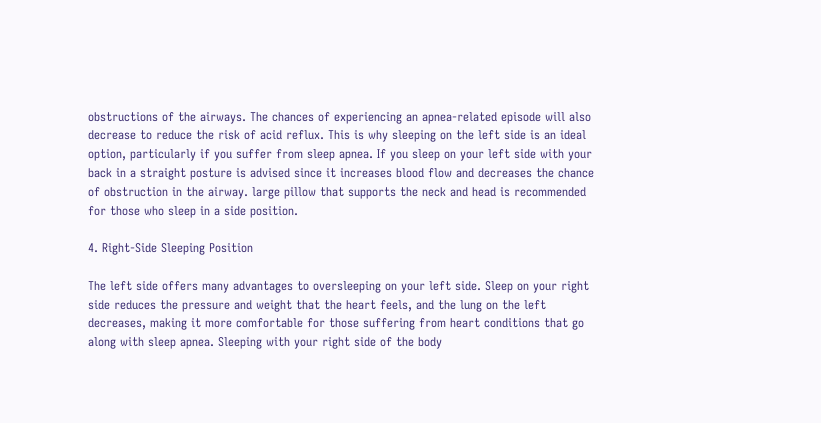obstructions of the airways. The chances of experiencing an apnea-related episode will also decrease to reduce the risk of acid reflux. This is why sleeping on the left side is an ideal option, particularly if you suffer from sleep apnea. If you sleep on your left side with your back in a straight posture is advised since it increases blood flow and decreases the chance of obstruction in the airway. large pillow that supports the neck and head is recommended for those who sleep in a side position.

4. Right-Side Sleeping Position

The left side offers many advantages to oversleeping on your left side. Sleep on your right side reduces the pressure and weight that the heart feels, and the lung on the left decreases, making it more comfortable for those suffering from heart conditions that go along with sleep apnea. Sleeping with your right side of the body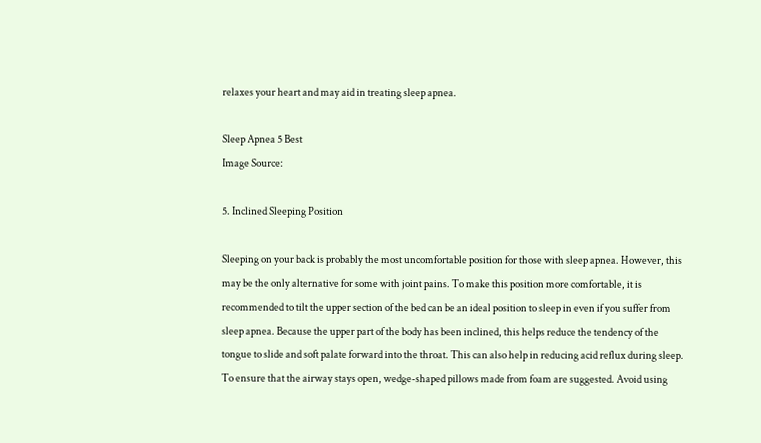relaxes your heart and may aid in treating sleep apnea.

Sleep Apnea 5 Best
Image Source:

5. Inclined Sleeping Position

Sleeping on your back is probably the most uncomfortable position for those with sleep apnea. However, this may be the only alternative for some with joint pains. To make this position more comfortable, it is recommended to tilt the upper section of the bed can be an ideal position to sleep in even if you suffer from sleep apnea. Because the upper part of the body has been inclined, this helps reduce the tendency of the tongue to slide and soft palate forward into the throat. This can also help in reducing acid reflux during sleep. To ensure that the airway stays open, wedge-shaped pillows made from foam are suggested. Avoid using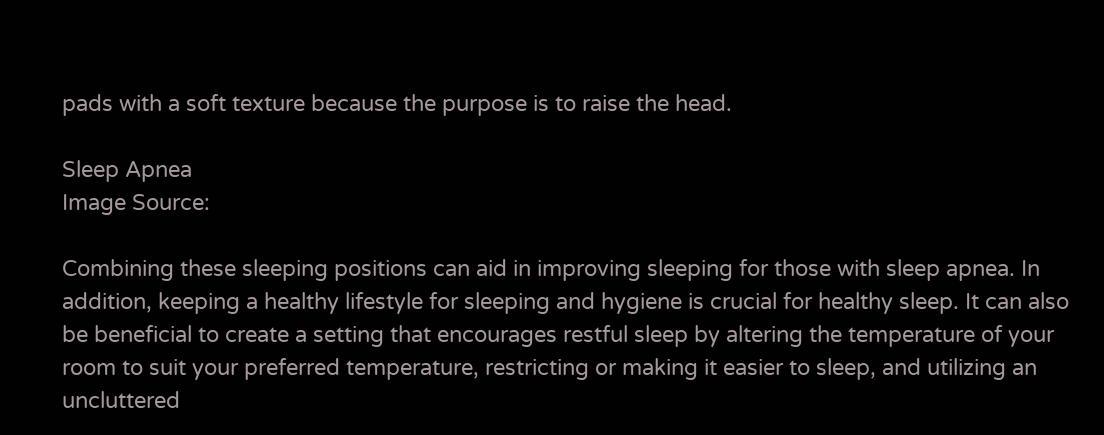pads with a soft texture because the purpose is to raise the head.

Sleep Apnea
Image Source:

Combining these sleeping positions can aid in improving sleeping for those with sleep apnea. In addition, keeping a healthy lifestyle for sleeping and hygiene is crucial for healthy sleep. It can also be beneficial to create a setting that encourages restful sleep by altering the temperature of your room to suit your preferred temperature, restricting or making it easier to sleep, and utilizing an uncluttered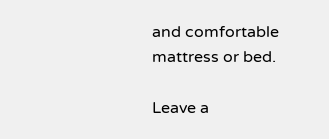and comfortable mattress or bed.

Leave a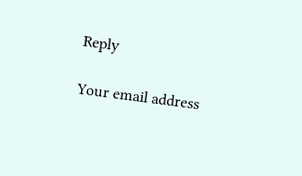Reply

Your email address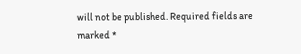will not be published. Required fields are marked *